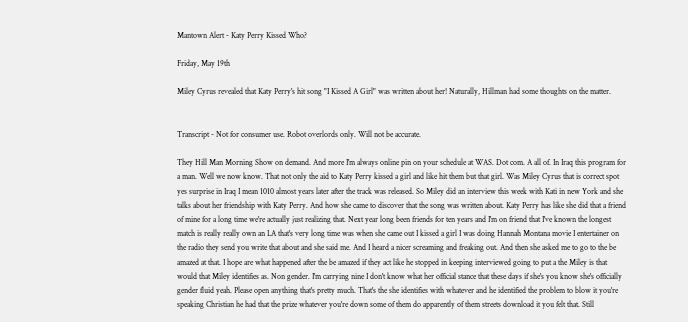Mantown Alert - Katy Perry Kissed Who?

Friday, May 19th

Miley Cyrus revealed that Katy Perry's hit song "I Kissed A Girl" was written about her! Naturally, Hillman had some thoughts on the matter.


Transcript - Not for consumer use. Robot overlords only. Will not be accurate.

They Hill Man Morning Show on demand. And more I'm always online pin on your schedule at WAS. Dot com. A all of. In Iraq this program for a man. Well we now know. That not only the aid to Katy Perry kissed a girl and like hit them but that girl. Was Miley Cyrus that is correct spot yes surprise in Iraq I mean 1010 almost years later after the track was released. So Miley did an interview this week with Kati in new York and she talks about her friendship with Katy Perry. And how she came to discover that the song was written about. Katy Perry has like she did that a friend of mine for a long time we're actually just realizing that. Next year long been friends for ten years and I'm on friend that I've known the longest match is really really own an LA that's very long time was when she came out I kissed a girl I was doing Hannah Montana movie I entertainer on the radio they send you write that about and she said me. And I heard a nicer screaming and freaking out. And then she asked me to go to the be amazed at that. I hope are what happened after the be amazed if they act like he stopped in keeping interviewed going to put a the Miley is that would that Miley identifies as. Non gender. I'm carrying nine I don't know what her official stance that these days if she's you know she's officially gender fluid yeah. Please open anything that's pretty much. That's the she identifies with whatever and he identified the problem to blow it you're speaking Christian he had that the prize whatever you're down some of them do apparently of them streets download it you felt that. Still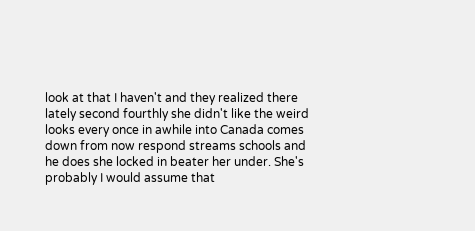look at that I haven't and they realized there lately second fourthly she didn't like the weird looks every once in awhile into Canada comes down from now respond streams schools and he does she locked in beater her under. She's probably I would assume that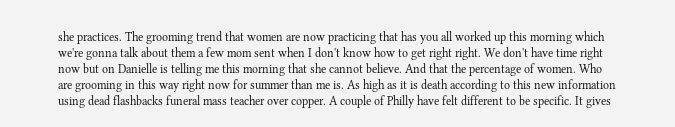she practices. The grooming trend that women are now practicing that has you all worked up this morning which we're gonna talk about them a few mom sent when I don't know how to get right right. We don't have time right now but on Danielle is telling me this morning that she cannot believe. And that the percentage of women. Who are grooming in this way right now for summer than me is. As high as it is death according to this new information using dead flashbacks funeral mass teacher over copper. A couple of Philly have felt different to be specific. It gives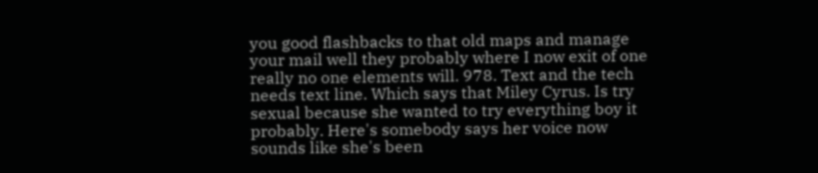you good flashbacks to that old maps and manage your mail well they probably where I now exit of one really no one elements will. 978. Text and the tech needs text line. Which says that Miley Cyrus. Is try sexual because she wanted to try everything boy it probably. Here's somebody says her voice now sounds like she's been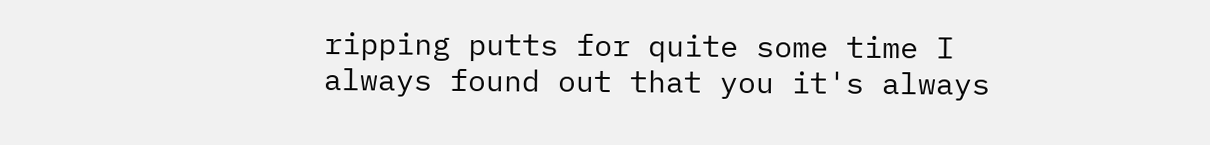ripping putts for quite some time I always found out that you it's always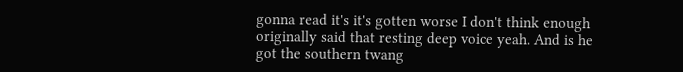gonna read it's it's gotten worse I don't think enough originally said that resting deep voice yeah. And is he got the southern twang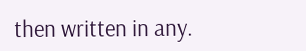then written in any.